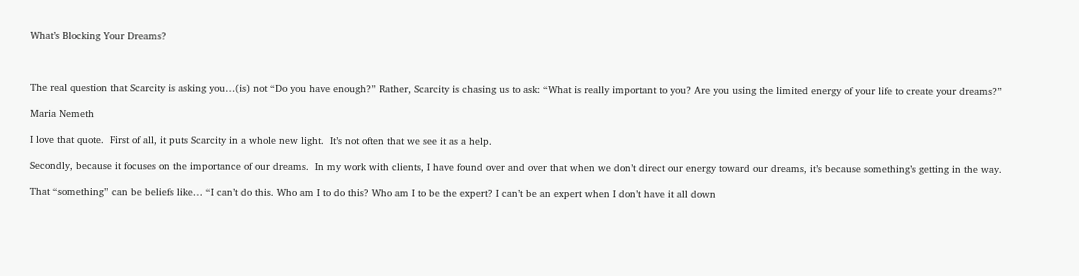What’s Blocking Your Dreams?



The real question that Scarcity is asking you…(is) not “Do you have enough?” Rather, Scarcity is chasing us to ask: “What is really important to you? Are you using the limited energy of your life to create your dreams?”

Maria Nemeth

I love that quote.  First of all, it puts Scarcity in a whole new light.  It’s not often that we see it as a help.

Secondly, because it focuses on the importance of our dreams.  In my work with clients, I have found over and over that when we don’t direct our energy toward our dreams, it’s because something’s getting in the way.

That “something” can be beliefs like… “I can’t do this. Who am I to do this? Who am I to be the expert? I can’t be an expert when I don’t have it all down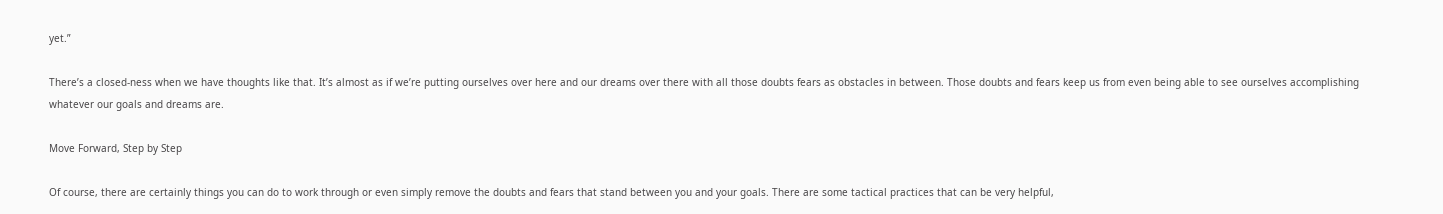yet.”

There’s a closed-ness when we have thoughts like that. It’s almost as if we’re putting ourselves over here and our dreams over there with all those doubts fears as obstacles in between. Those doubts and fears keep us from even being able to see ourselves accomplishing whatever our goals and dreams are.

Move Forward, Step by Step

Of course, there are certainly things you can do to work through or even simply remove the doubts and fears that stand between you and your goals. There are some tactical practices that can be very helpful,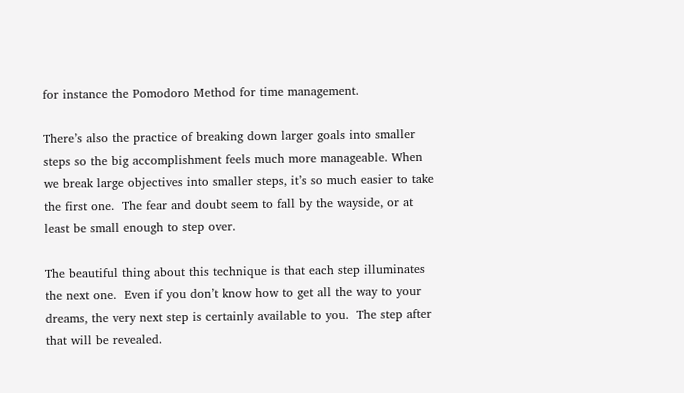for instance the Pomodoro Method for time management.

There’s also the practice of breaking down larger goals into smaller steps so the big accomplishment feels much more manageable. When we break large objectives into smaller steps, it’s so much easier to take the first one.  The fear and doubt seem to fall by the wayside, or at least be small enough to step over.

The beautiful thing about this technique is that each step illuminates the next one.  Even if you don’t know how to get all the way to your dreams, the very next step is certainly available to you.  The step after that will be revealed.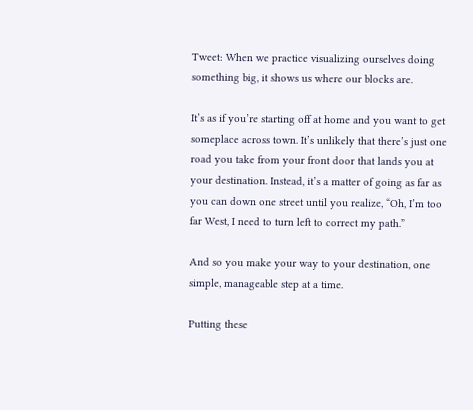Tweet: When we practice visualizing ourselves doing something big, it shows us where our blocks are.

It’s as if you’re starting off at home and you want to get someplace across town. It’s unlikely that there’s just one road you take from your front door that lands you at your destination. Instead, it’s a matter of going as far as you can down one street until you realize, “Oh, I’m too far West, I need to turn left to correct my path.”

And so you make your way to your destination, one simple, manageable step at a time.

Putting these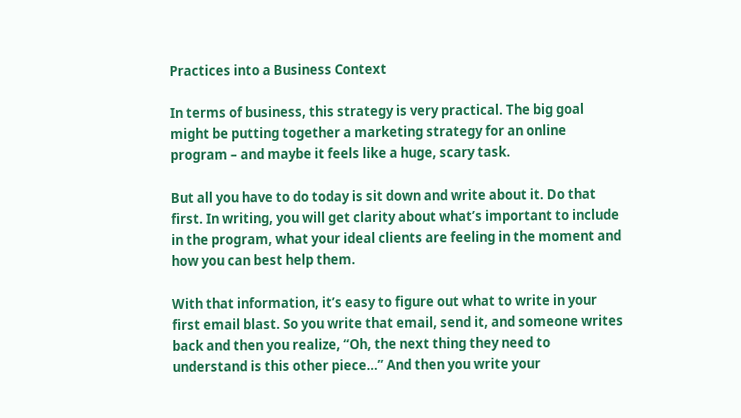Practices into a Business Context

In terms of business, this strategy is very practical. The big goal might be putting together a marketing strategy for an online program – and maybe it feels like a huge, scary task.

But all you have to do today is sit down and write about it. Do that first. In writing, you will get clarity about what’s important to include in the program, what your ideal clients are feeling in the moment and how you can best help them.

With that information, it’s easy to figure out what to write in your first email blast. So you write that email, send it, and someone writes back and then you realize, “Oh, the next thing they need to understand is this other piece…” And then you write your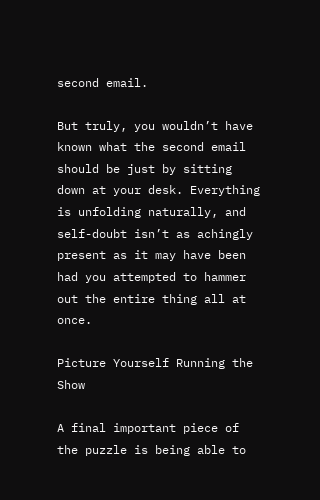second email.

But truly, you wouldn’t have known what the second email should be just by sitting down at your desk. Everything is unfolding naturally, and self-doubt isn’t as achingly present as it may have been had you attempted to hammer out the entire thing all at once.

Picture Yourself Running the Show

A final important piece of the puzzle is being able to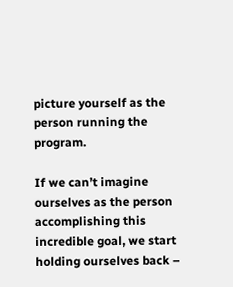picture yourself as the person running the program.

If we can’t imagine ourselves as the person accomplishing this incredible goal, we start holding ourselves back –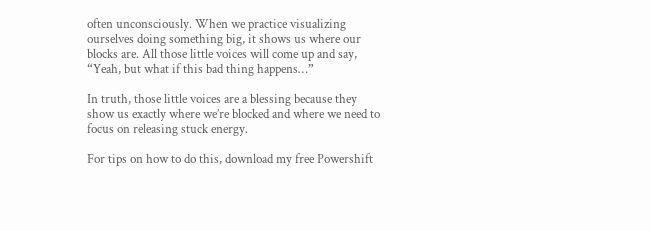often unconsciously. When we practice visualizing ourselves doing something big, it shows us where our blocks are. All those little voices will come up and say, “Yeah, but what if this bad thing happens…”

In truth, those little voices are a blessing because they show us exactly where we’re blocked and where we need to focus on releasing stuck energy.

For tips on how to do this, download my free Powershift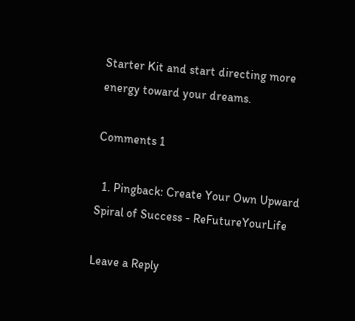Starter Kit and start directing more energy toward your dreams.

Comments 1

  1. Pingback: Create Your Own Upward Spiral of Success - ReFutureYourLife

Leave a Reply